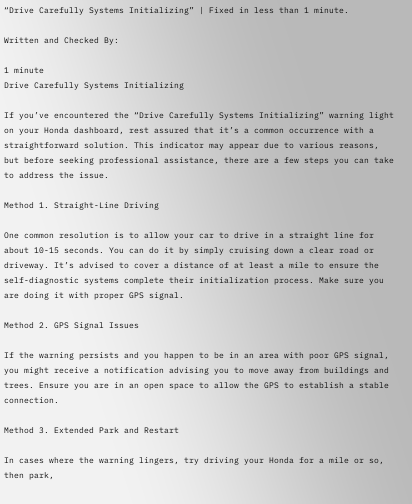“Drive Carefully Systems Initializing” | Fixed in less than 1 minute.

Written and Checked By:

1 minute
Drive Carefully Systems Initializing

If you’ve encountered the “Drive Carefully Systems Initializing” warning light on your Honda dashboard, rest assured that it’s a common occurrence with a straightforward solution. This indicator may appear due to various reasons, but before seeking professional assistance, there are a few steps you can take to address the issue.

Method 1. Straight-Line Driving

One common resolution is to allow your car to drive in a straight line for about 10-15 seconds. You can do it by simply cruising down a clear road or driveway. It’s advised to cover a distance of at least a mile to ensure the self-diagnostic systems complete their initialization process. Make sure you are doing it with proper GPS signal.

Method 2. GPS Signal Issues

If the warning persists and you happen to be in an area with poor GPS signal, you might receive a notification advising you to move away from buildings and trees. Ensure you are in an open space to allow the GPS to establish a stable connection.

Method 3. Extended Park and Restart

In cases where the warning lingers, try driving your Honda for a mile or so, then park,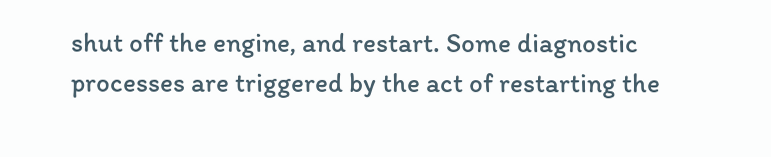shut off the engine, and restart. Some diagnostic processes are triggered by the act of restarting the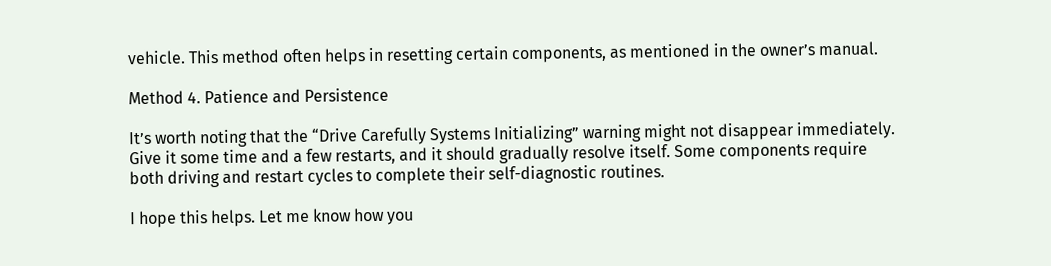vehicle. This method often helps in resetting certain components, as mentioned in the owner’s manual.

Method 4. Patience and Persistence

It’s worth noting that the “Drive Carefully Systems Initializing” warning might not disappear immediately. Give it some time and a few restarts, and it should gradually resolve itself. Some components require both driving and restart cycles to complete their self-diagnostic routines.

I hope this helps. Let me know how you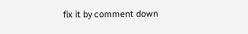fix it by comment down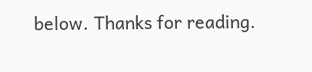below. Thanks for reading.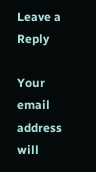Leave a Reply

Your email address will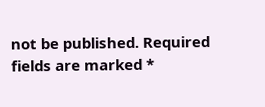not be published. Required fields are marked *